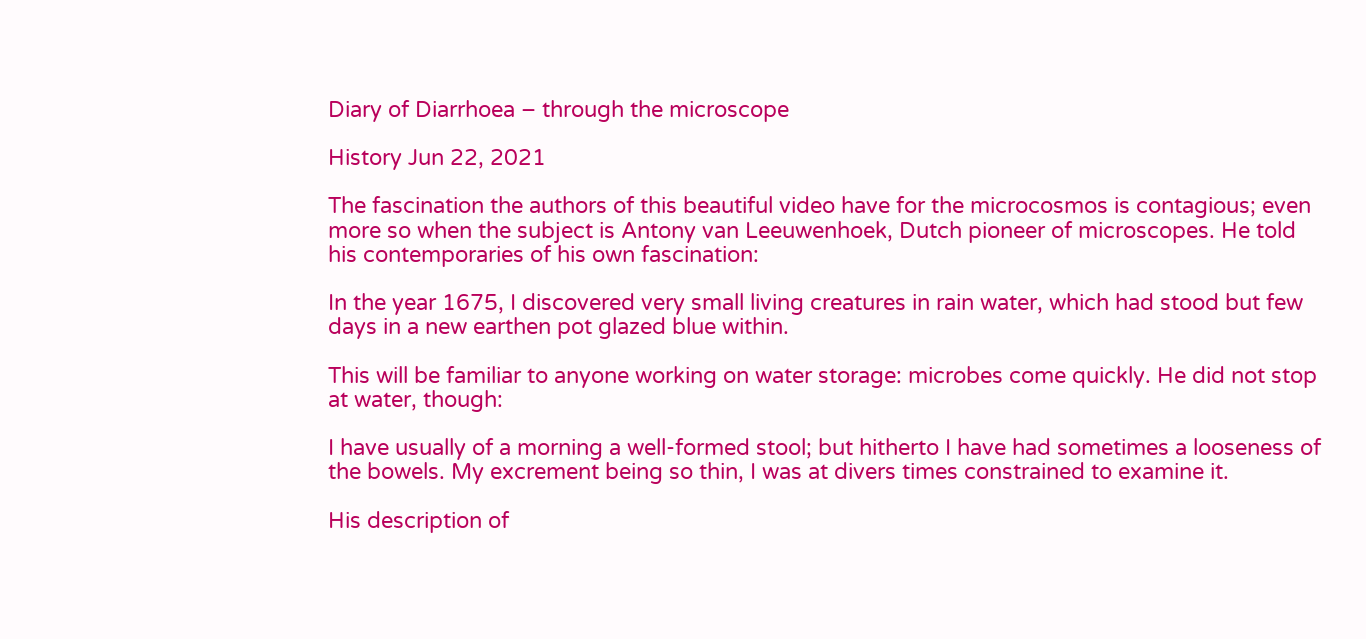Diary of Diarrhoea – through the microscope

History Jun 22, 2021

The fascination the authors of this beautiful video have for the microcosmos is contagious; even more so when the subject is Antony van Leeuwenhoek, Dutch pioneer of microscopes. He told his contemporaries of his own fascination:

In the year 1675, I discovered very small living creatures in rain water, which had stood but few days in a new earthen pot glazed blue within.

This will be familiar to anyone working on water storage: microbes come quickly. He did not stop at water, though:

I have usually of a morning a well-formed stool; but hitherto I have had sometimes a looseness of the bowels. My excrement being so thin, I was at divers times constrained to examine it.

His description of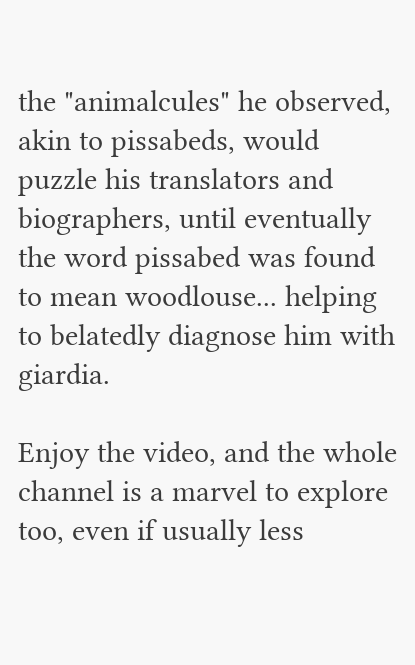the "animalcules" he observed, akin to pissabeds, would puzzle his translators and biographers, until eventually the word pissabed was found to mean woodlouse... helping to belatedly diagnose him with giardia.

Enjoy the video, and the whole channel is a marvel to explore too, even if usually less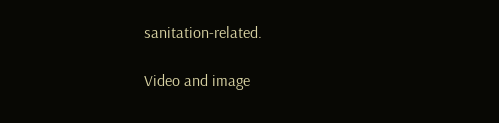sanitation-related.

Video and image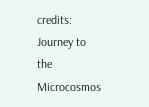credits: Journey to the Microcosmos